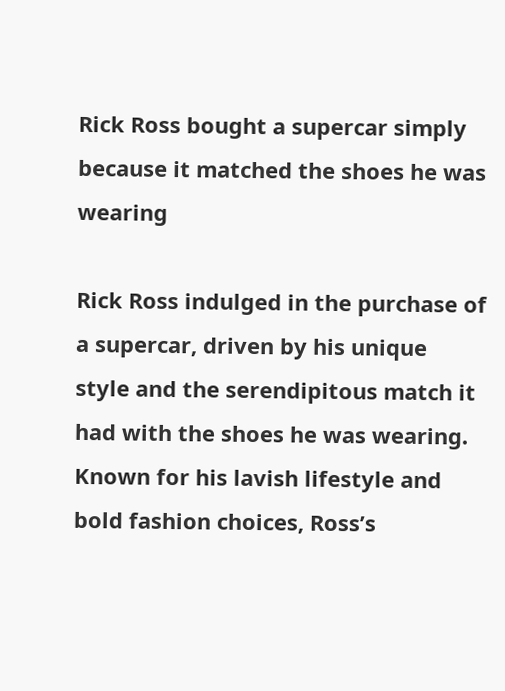Rick Ross bought a supercar simply because it matched the shoes he was wearing

Rick Ross indulged in the purchase of a supercar, driven by his unique style and the serendipitous match it had with the shoes he was wearing. Known for his lavish lifestyle and bold fashion choices, Ross’s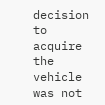decision to acquire the vehicle was not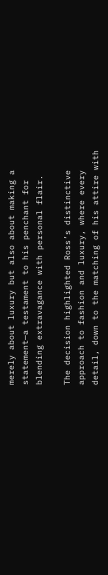merely about luxury but also about making a statement—a testament to his penchant for blending extravagance with personal flair.

The decision highlighted Ross’s distinctive approach to fashion and luxury, where every detail, down to the matching of his attire with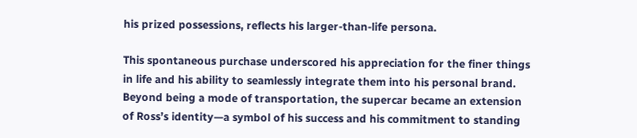his prized possessions, reflects his larger-than-life persona.

This spontaneous purchase underscored his appreciation for the finer things in life and his ability to seamlessly integrate them into his personal brand. Beyond being a mode of transportation, the supercar became an extension of Ross’s identity—a symbol of his success and his commitment to standing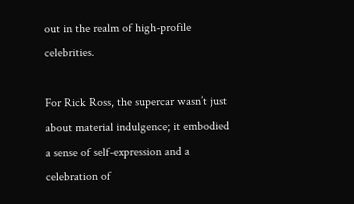out in the realm of high-profile celebrities.

For Rick Ross, the supercar wasn’t just about material indulgence; it embodied a sense of self-expression and a celebration of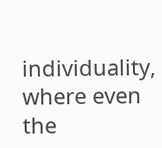individuality, where even the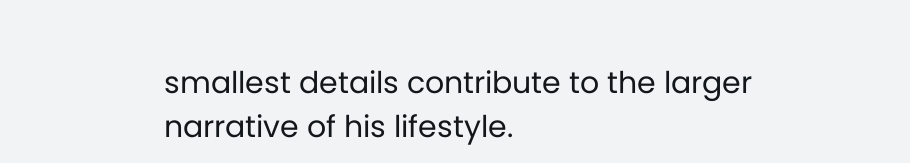smallest details contribute to the larger narrative of his lifestyle.